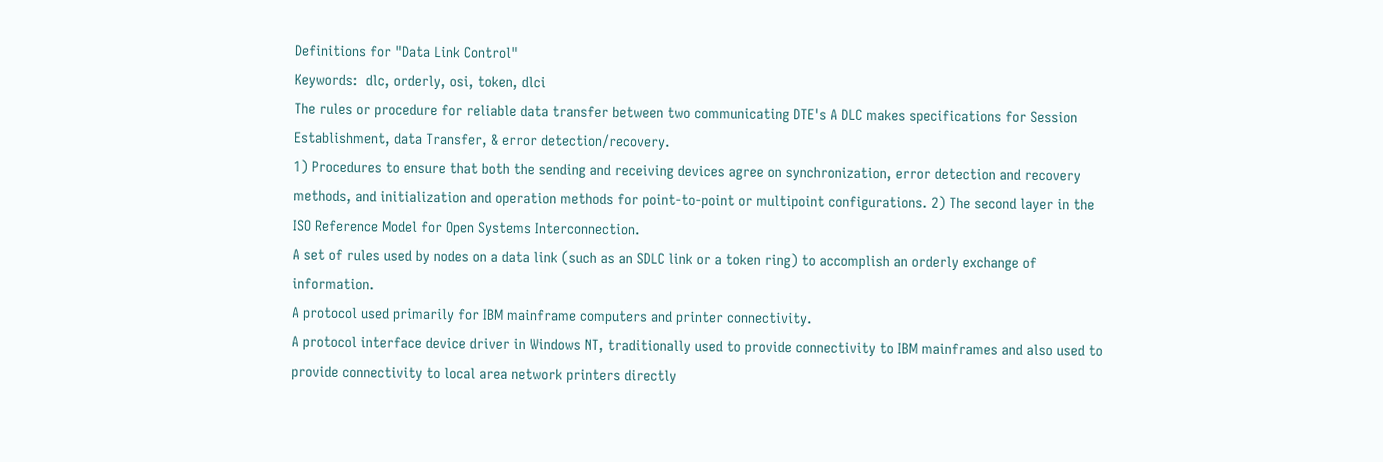Definitions for "Data Link Control"
Keywords:  dlc, orderly, osi, token, dlci
The rules or procedure for reliable data transfer between two communicating DTE's A DLC makes specifications for Session Establishment, data Transfer, & error detection/recovery.
1) Procedures to ensure that both the sending and receiving devices agree on synchronization, error detection and recovery methods, and initialization and operation methods for point-to-point or multipoint configurations. 2) The second layer in the ISO Reference Model for Open Systems Interconnection.
A set of rules used by nodes on a data link (such as an SDLC link or a token ring) to accomplish an orderly exchange of information.
A protocol used primarily for IBM mainframe computers and printer connectivity.
A protocol interface device driver in Windows NT, traditionally used to provide connectivity to IBM mainframes and also used to provide connectivity to local area network printers directly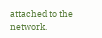attached to the network.